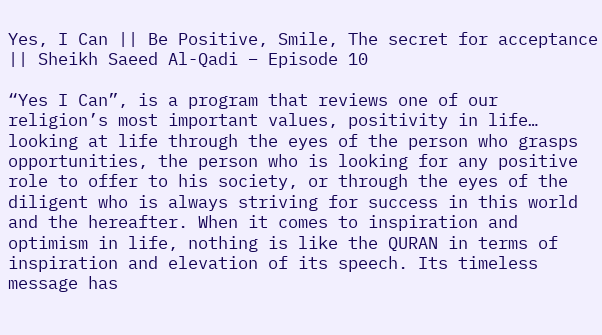Yes, I Can || Be Positive, Smile, The secret for acceptance || Sheikh Saeed Al-Qadi – Episode 10

“Yes I Can”, is a program that reviews one of our religion’s most important values, positivity in life… looking at life through the eyes of the person who grasps opportunities, the person who is looking for any positive role to offer to his society, or through the eyes of the diligent who is always striving for success in this world and the hereafter. When it comes to inspiration and optimism in life, nothing is like the QURAN in terms of inspiration and elevation of its speech. Its timeless message has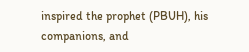inspired the prophet (PBUH), his companions, and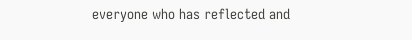everyone who has reflected and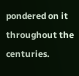pondered on it throughout the centuries.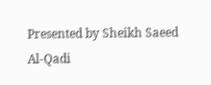Presented by Sheikh Saeed Al-Qadi